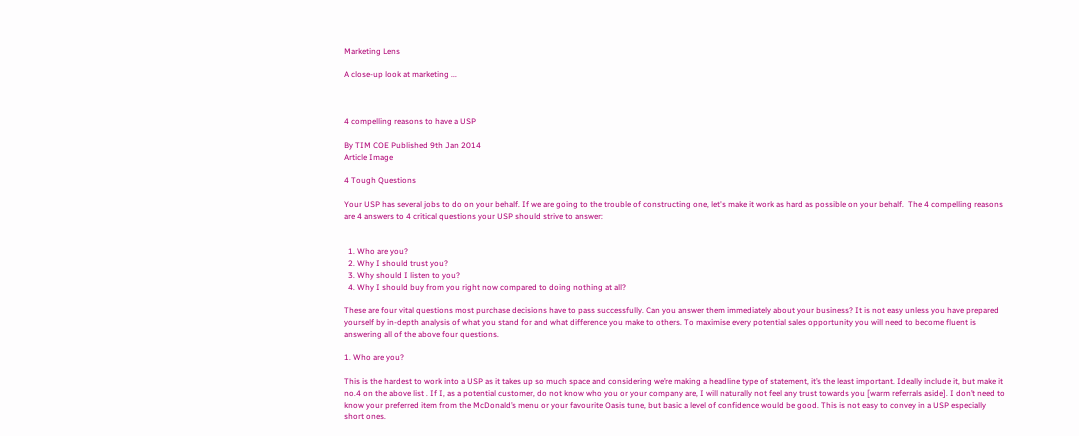Marketing Lens

A close-up look at marketing ...



4 compelling reasons to have a USP

By TIM COE Published 9th Jan 2014
Article Image

4 Tough Questions

Your USP has several jobs to do on your behalf. If we are going to the trouble of constructing one, let's make it work as hard as possible on your behalf.  The 4 compelling reasons are 4 answers to 4 critical questions your USP should strive to answer:


  1. Who are you?
  2. Why I should trust you?
  3. Why should I listen to you?
  4. Why I should buy from you right now compared to doing nothing at all?

These are four vital questions most purchase decisions have to pass successfully. Can you answer them immediately about your business? It is not easy unless you have prepared yourself by in-depth analysis of what you stand for and what difference you make to others. To maximise every potential sales opportunity you will need to become fluent is answering all of the above four questions.

1. Who are you?

This is the hardest to work into a USP as it takes up so much space and considering we’re making a headline type of statement, it’s the least important. Ideally include it, but make it no.4 on the above list . If I, as a potential customer, do not know who you or your company are, I will naturally not feel any trust towards you [warm referrals aside]. I don’t need to know your preferred item from the McDonald’s menu or your favourite Oasis tune, but basic a level of confidence would be good. This is not easy to convey in a USP especially short ones.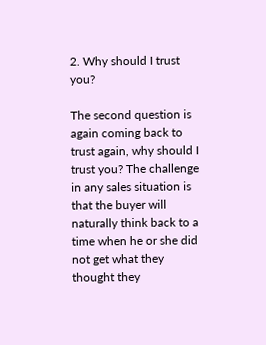2. Why should I trust you?

The second question is again coming back to trust again, why should I trust you? The challenge in any sales situation is that the buyer will naturally think back to a time when he or she did not get what they thought they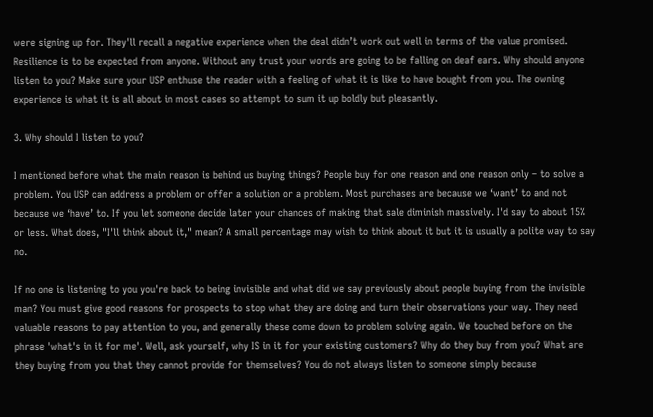were signing up for. They'll recall a negative experience when the deal didn’t work out well in terms of the value promised. Resilience is to be expected from anyone. Without any trust your words are going to be falling on deaf ears. Why should anyone listen to you? Make sure your USP enthuse the reader with a feeling of what it is like to have bought from you. The owning experience is what it is all about in most cases so attempt to sum it up boldly but pleasantly.

3. Why should I listen to you?

I mentioned before what the main reason is behind us buying things? People buy for one reason and one reason only – to solve a problem. You USP can address a problem or offer a solution or a problem. Most purchases are because we ‘want’ to and not because we ‘have’ to. If you let someone decide later your chances of making that sale diminish massively. I'd say to about 15% or less. What does, "I'll think about it," mean? A small percentage may wish to think about it but it is usually a polite way to say no.

If no one is listening to you you're back to being invisible and what did we say previously about people buying from the invisible man? You must give good reasons for prospects to stop what they are doing and turn their observations your way. They need valuable reasons to pay attention to you, and generally these come down to problem solving again. We touched before on the phrase 'what's in it for me'. Well, ask yourself, why IS in it for your existing customers? Why do they buy from you? What are they buying from you that they cannot provide for themselves? You do not always listen to someone simply because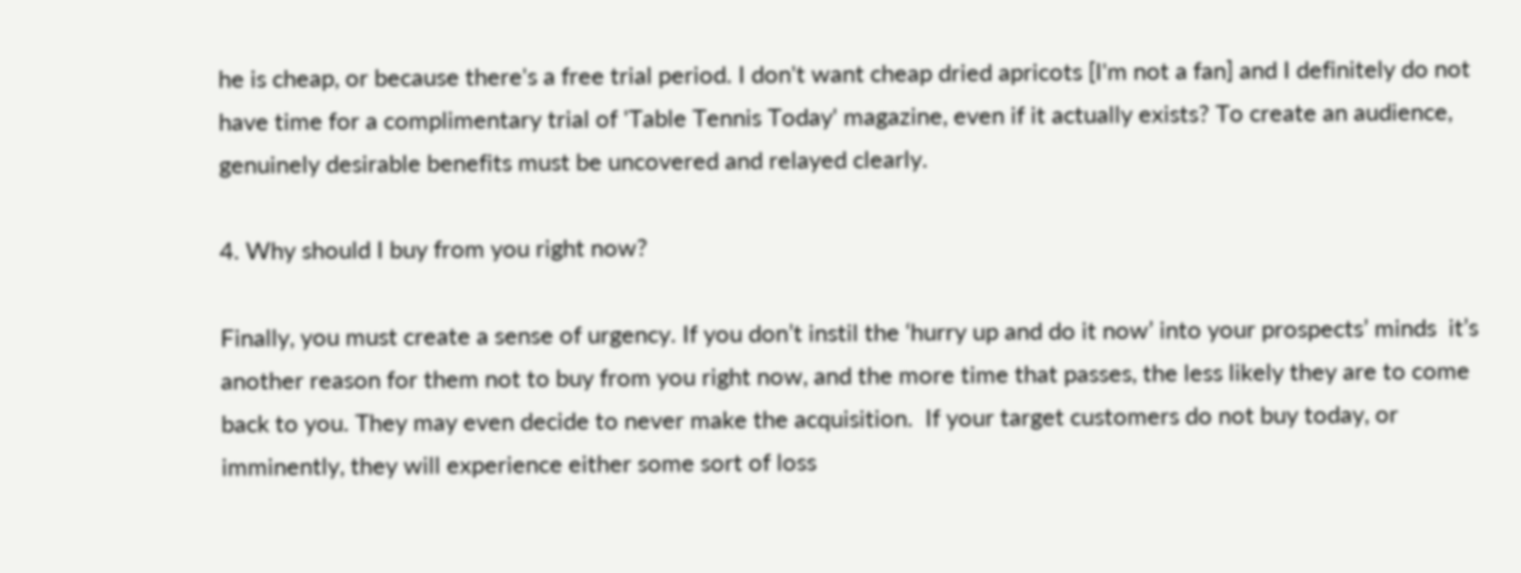he is cheap, or because there's a free trial period. I don't want cheap dried apricots [I'm not a fan] and I definitely do not have time for a complimentary trial of 'Table Tennis Today' magazine, even if it actually exists? To create an audience, genuinely desirable benefits must be uncovered and relayed clearly.

4. Why should I buy from you right now?

Finally, you must create a sense of urgency. If you don’t instil the ‘hurry up and do it now’ into your prospects’ minds  it’s another reason for them not to buy from you right now, and the more time that passes, the less likely they are to come back to you. They may even decide to never make the acquisition.  If your target customers do not buy today, or imminently, they will experience either some sort of loss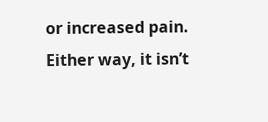or increased pain. Either way, it isn’t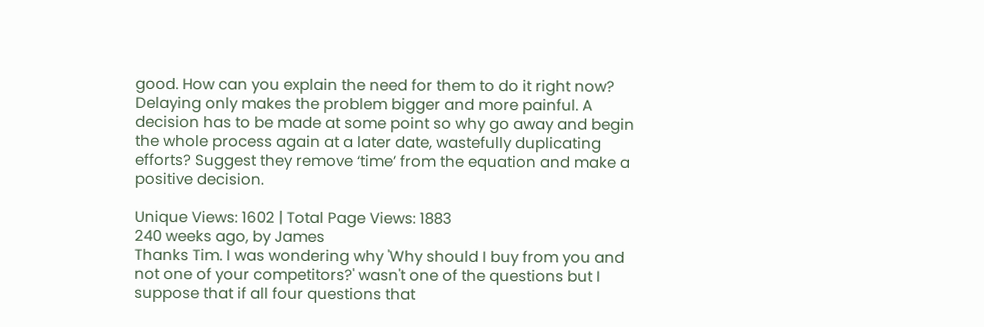good. How can you explain the need for them to do it right now? Delaying only makes the problem bigger and more painful. A decision has to be made at some point so why go away and begin the whole process again at a later date, wastefully duplicating efforts? Suggest they remove ‘time’ from the equation and make a positive decision.

Unique Views: 1602 | Total Page Views: 1883
240 weeks ago, by James
Thanks Tim. I was wondering why 'Why should I buy from you and not one of your competitors?' wasn't one of the questions but I suppose that if all four questions that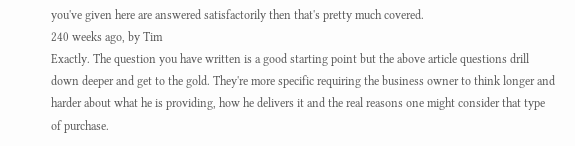you've given here are answered satisfactorily then that's pretty much covered.
240 weeks ago, by Tim
Exactly. The question you have written is a good starting point but the above article questions drill down deeper and get to the gold. They're more specific requiring the business owner to think longer and harder about what he is providing, how he delivers it and the real reasons one might consider that type of purchase.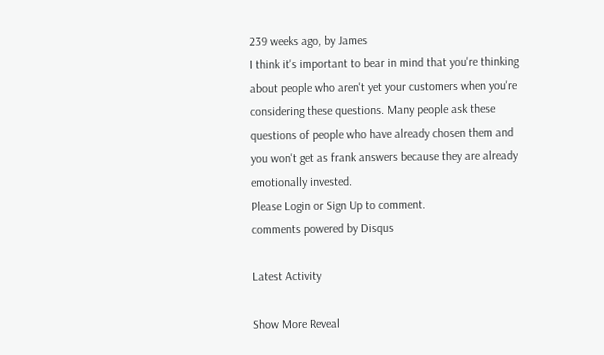239 weeks ago, by James
I think it's important to bear in mind that you're thinking about people who aren't yet your customers when you're considering these questions. Many people ask these questions of people who have already chosen them and you won't get as frank answers because they are already emotionally invested.
Please Login or Sign Up to comment.
comments powered by Disqus

Latest Activity

Show More Reveal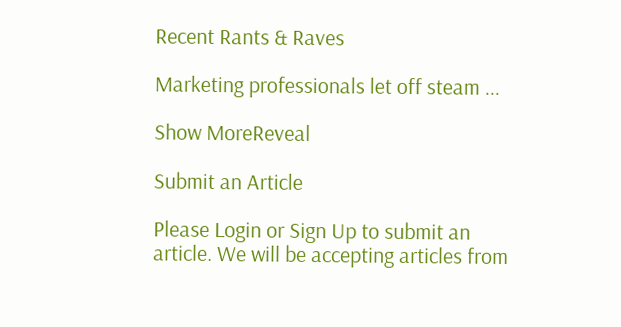Recent Rants & Raves

Marketing professionals let off steam ...

Show MoreReveal

Submit an Article

Please Login or Sign Up to submit an article. We will be accepting articles from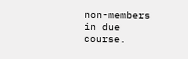non-members in due course.